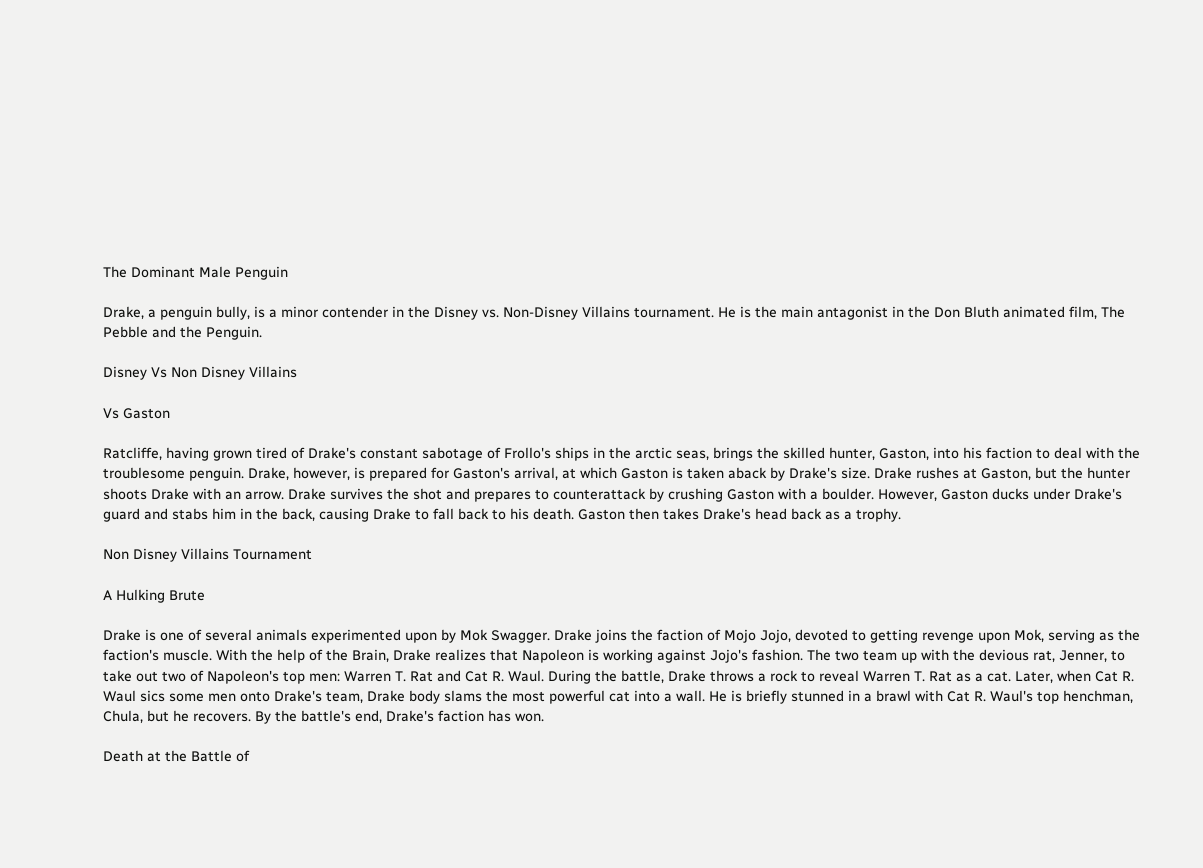The Dominant Male Penguin

Drake, a penguin bully, is a minor contender in the Disney vs. Non-Disney Villains tournament. He is the main antagonist in the Don Bluth animated film, The Pebble and the Penguin.

Disney Vs Non Disney Villains

Vs Gaston

Ratcliffe, having grown tired of Drake's constant sabotage of Frollo's ships in the arctic seas, brings the skilled hunter, Gaston, into his faction to deal with the troublesome penguin. Drake, however, is prepared for Gaston's arrival, at which Gaston is taken aback by Drake's size. Drake rushes at Gaston, but the hunter shoots Drake with an arrow. Drake survives the shot and prepares to counterattack by crushing Gaston with a boulder. However, Gaston ducks under Drake's guard and stabs him in the back, causing Drake to fall back to his death. Gaston then takes Drake's head back as a trophy.

Non Disney Villains Tournament

A Hulking Brute

Drake is one of several animals experimented upon by Mok Swagger. Drake joins the faction of Mojo Jojo, devoted to getting revenge upon Mok, serving as the faction's muscle. With the help of the Brain, Drake realizes that Napoleon is working against Jojo's fashion. The two team up with the devious rat, Jenner, to take out two of Napoleon's top men: Warren T. Rat and Cat R. Waul. During the battle, Drake throws a rock to reveal Warren T. Rat as a cat. Later, when Cat R. Waul sics some men onto Drake's team, Drake body slams the most powerful cat into a wall. He is briefly stunned in a brawl with Cat R. Waul's top henchman, Chula, but he recovers. By the battle's end, Drake's faction has won.

Death at the Battle of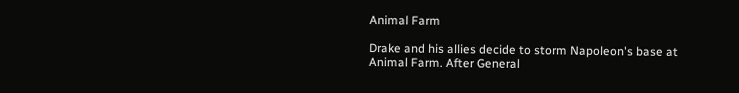Animal Farm

Drake and his allies decide to storm Napoleon's base at Animal Farm. After General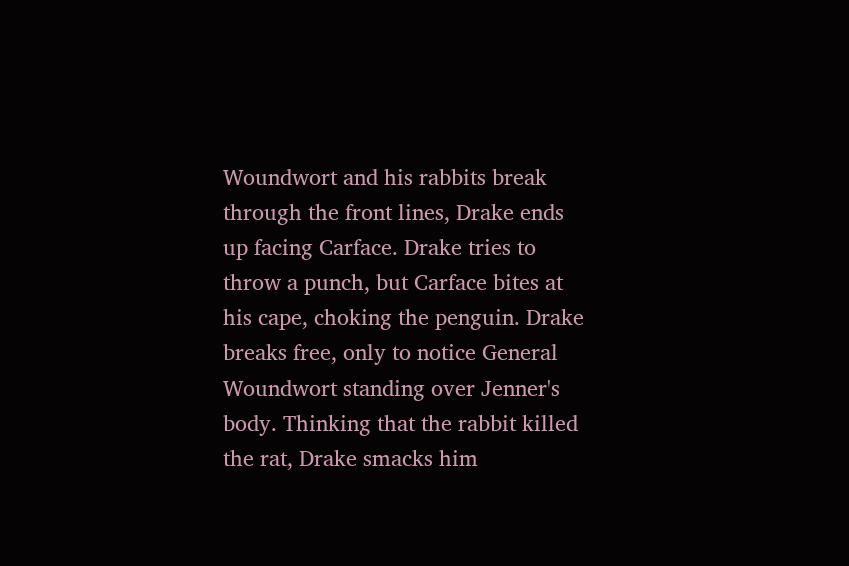Woundwort and his rabbits break through the front lines, Drake ends up facing Carface. Drake tries to throw a punch, but Carface bites at his cape, choking the penguin. Drake breaks free, only to notice General Woundwort standing over Jenner's body. Thinking that the rabbit killed the rat, Drake smacks him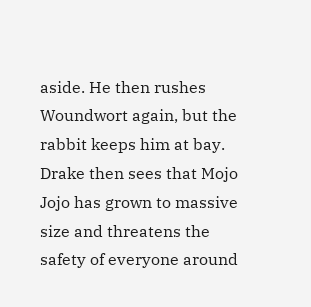aside. He then rushes Woundwort again, but the rabbit keeps him at bay. Drake then sees that Mojo Jojo has grown to massive size and threatens the safety of everyone around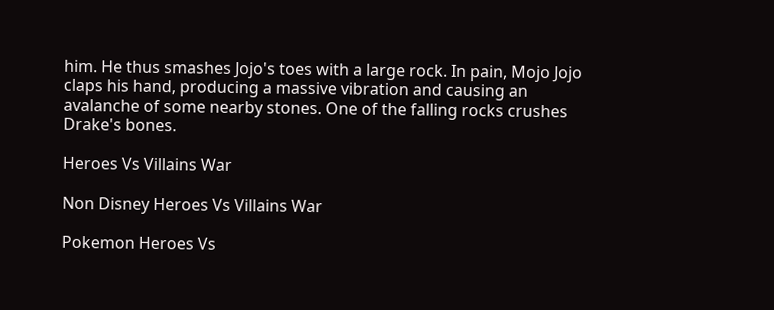him. He thus smashes Jojo's toes with a large rock. In pain, Mojo Jojo claps his hand, producing a massive vibration and causing an avalanche of some nearby stones. One of the falling rocks crushes Drake's bones.

Heroes Vs Villains War

Non Disney Heroes Vs Villains War

Pokemon Heroes Vs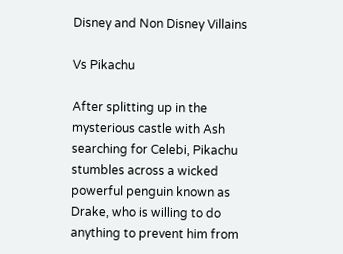Disney and Non Disney Villains

Vs Pikachu

After splitting up in the mysterious castle with Ash searching for Celebi, Pikachu stumbles across a wicked powerful penguin known as Drake, who is willing to do anything to prevent him from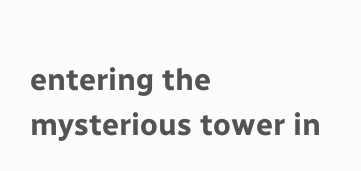entering the mysterious tower in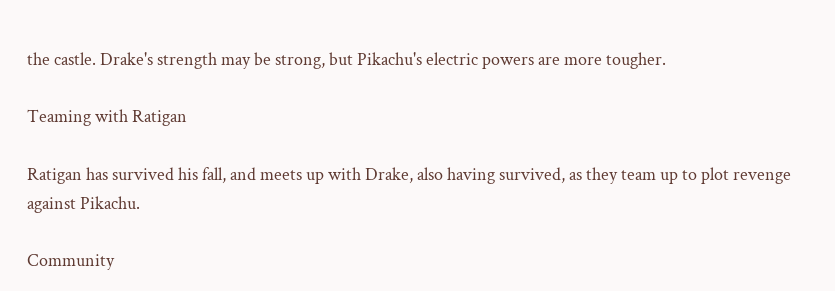the castle. Drake's strength may be strong, but Pikachu's electric powers are more tougher.

Teaming with Ratigan

Ratigan has survived his fall, and meets up with Drake, also having survived, as they team up to plot revenge against Pikachu.

Community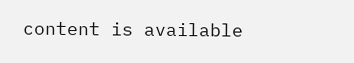content is available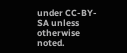under CC-BY-SA unless otherwise noted.